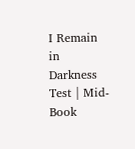I Remain in Darkness Test | Mid-Book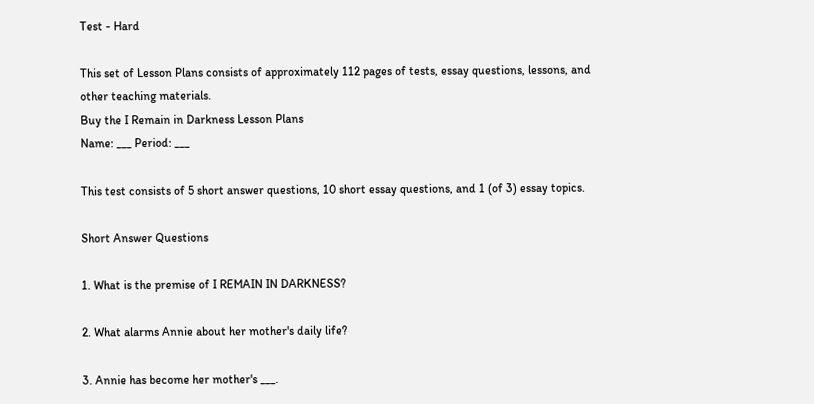Test - Hard

This set of Lesson Plans consists of approximately 112 pages of tests, essay questions, lessons, and other teaching materials.
Buy the I Remain in Darkness Lesson Plans
Name: ___ Period: ___

This test consists of 5 short answer questions, 10 short essay questions, and 1 (of 3) essay topics.

Short Answer Questions

1. What is the premise of I REMAIN IN DARKNESS?

2. What alarms Annie about her mother's daily life?

3. Annie has become her mother's ___.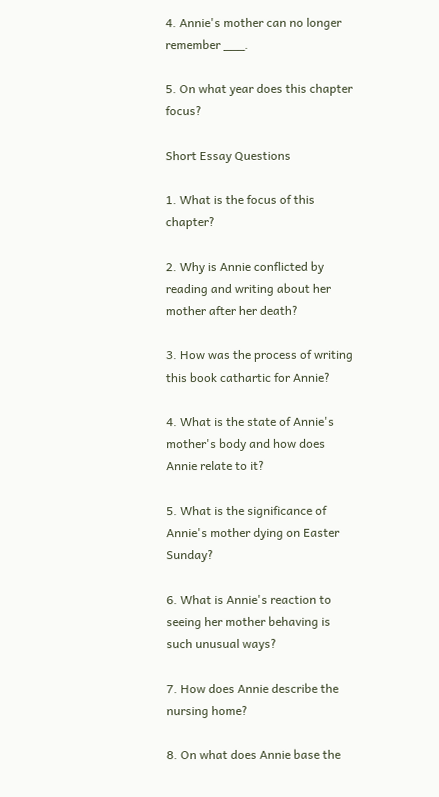4. Annie's mother can no longer remember ___.

5. On what year does this chapter focus?

Short Essay Questions

1. What is the focus of this chapter?

2. Why is Annie conflicted by reading and writing about her mother after her death?

3. How was the process of writing this book cathartic for Annie?

4. What is the state of Annie's mother's body and how does Annie relate to it?

5. What is the significance of Annie's mother dying on Easter Sunday?

6. What is Annie's reaction to seeing her mother behaving is such unusual ways?

7. How does Annie describe the nursing home?

8. On what does Annie base the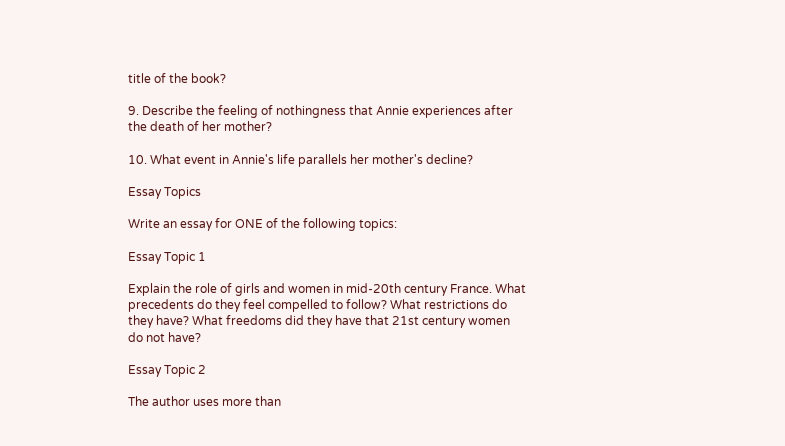title of the book?

9. Describe the feeling of nothingness that Annie experiences after the death of her mother?

10. What event in Annie's life parallels her mother's decline?

Essay Topics

Write an essay for ONE of the following topics:

Essay Topic 1

Explain the role of girls and women in mid-20th century France. What precedents do they feel compelled to follow? What restrictions do they have? What freedoms did they have that 21st century women do not have?

Essay Topic 2

The author uses more than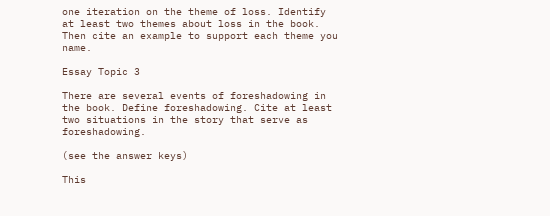one iteration on the theme of loss. Identify at least two themes about loss in the book. Then cite an example to support each theme you name.

Essay Topic 3

There are several events of foreshadowing in the book. Define foreshadowing. Cite at least two situations in the story that serve as foreshadowing.

(see the answer keys)

This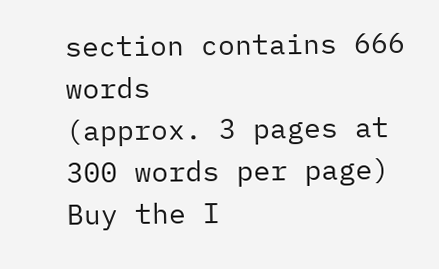section contains 666 words
(approx. 3 pages at 300 words per page)
Buy the I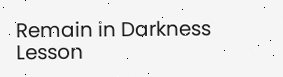Remain in Darkness Lesson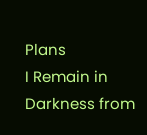Plans
I Remain in Darkness from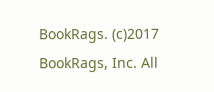BookRags. (c)2017 BookRags, Inc. All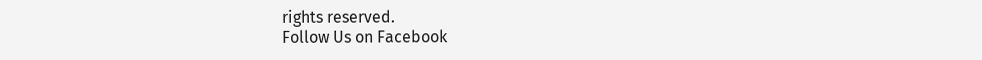rights reserved.
Follow Us on Facebook